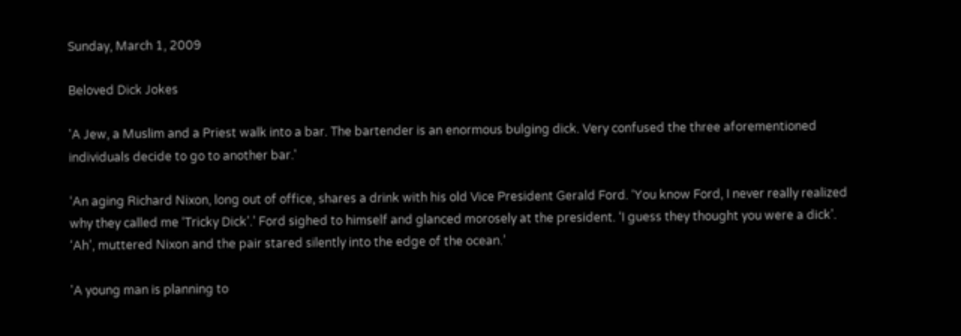Sunday, March 1, 2009

Beloved Dick Jokes

'A Jew, a Muslim and a Priest walk into a bar. The bartender is an enormous bulging dick. Very confused the three aforementioned individuals decide to go to another bar.'

‘An aging Richard Nixon, long out of office, shares a drink with his old Vice President Gerald Ford. ‘You know Ford, I never really realized why they called me ‘Tricky Dick’.’ Ford sighed to himself and glanced morosely at the president. ‘I guess they thought you were a dick’. ‘Ah’, muttered Nixon and the pair stared silently into the edge of the ocean.’

'A young man is planning to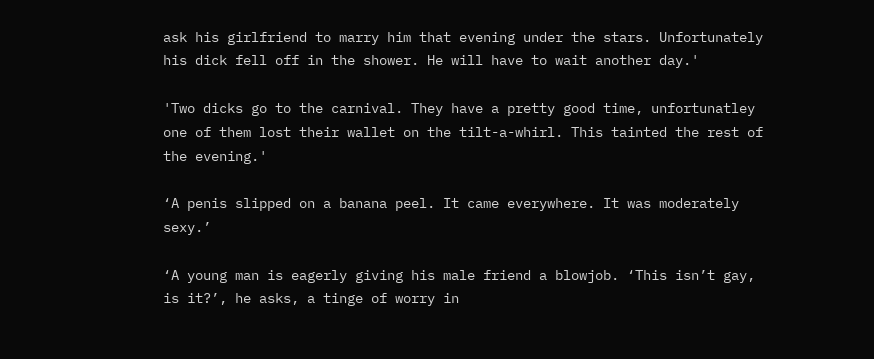ask his girlfriend to marry him that evening under the stars. Unfortunately his dick fell off in the shower. He will have to wait another day.'

'Two dicks go to the carnival. They have a pretty good time, unfortunatley one of them lost their wallet on the tilt-a-whirl. This tainted the rest of the evening.'

‘A penis slipped on a banana peel. It came everywhere. It was moderately sexy.’

‘A young man is eagerly giving his male friend a blowjob. ‘This isn’t gay, is it?’, he asks, a tinge of worry in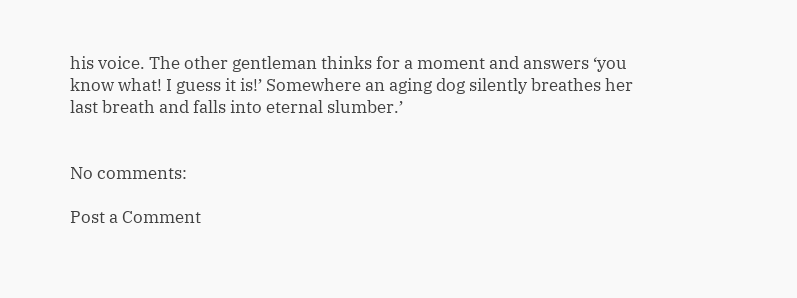his voice. The other gentleman thinks for a moment and answers ‘you know what! I guess it is!’ Somewhere an aging dog silently breathes her last breath and falls into eternal slumber.’


No comments:

Post a Comment